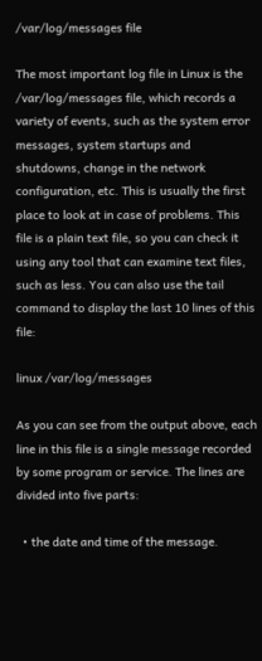/var/log/messages file

The most important log file in Linux is the /var/log/messages file, which records a variety of events, such as the system error messages, system startups and shutdowns, change in the network configuration, etc. This is usually the first place to look at in case of problems. This file is a plain text file, so you can check it using any tool that can examine text files, such as less. You can also use the tail command to display the last 10 lines of this file:

linux /var/log/messages

As you can see from the output above, each line in this file is a single message recorded by some program or service. The lines are divided into five parts:

  • the date and time of the message.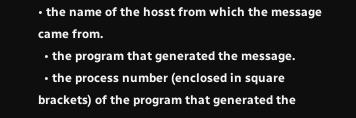• the name of the hosst from which the message came from.
  • the program that generated the message.
  • the process number (enclosed in square brackets) of the program that generated the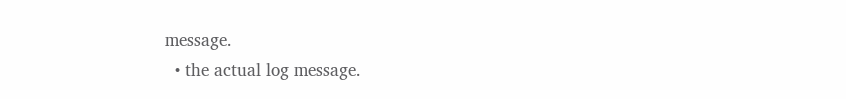message.
  • the actual log message.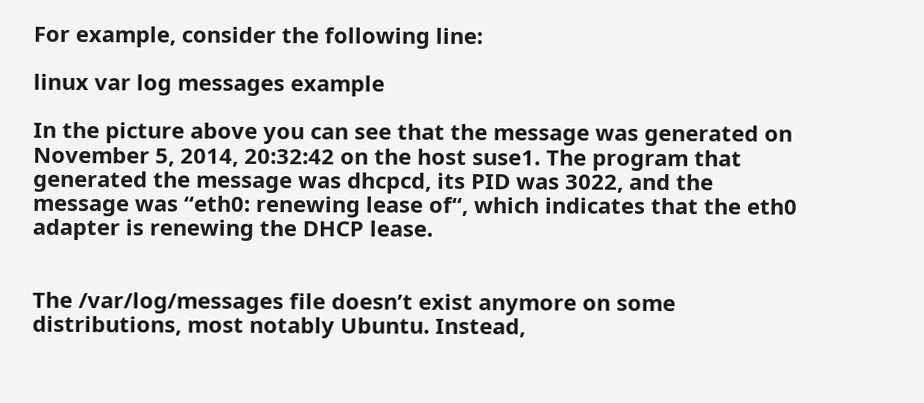For example, consider the following line:

linux var log messages example

In the picture above you can see that the message was generated on November 5, 2014, 20:32:42 on the host suse1. The program that generated the message was dhcpcd, its PID was 3022, and the message was “eth0: renewing lease of“, which indicates that the eth0 adapter is renewing the DHCP lease.


The /var/log/messages file doesn’t exist anymore on some distributions, most notably Ubuntu. Instead,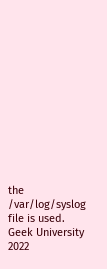the /var/log/syslog file is used.
Geek University 2022